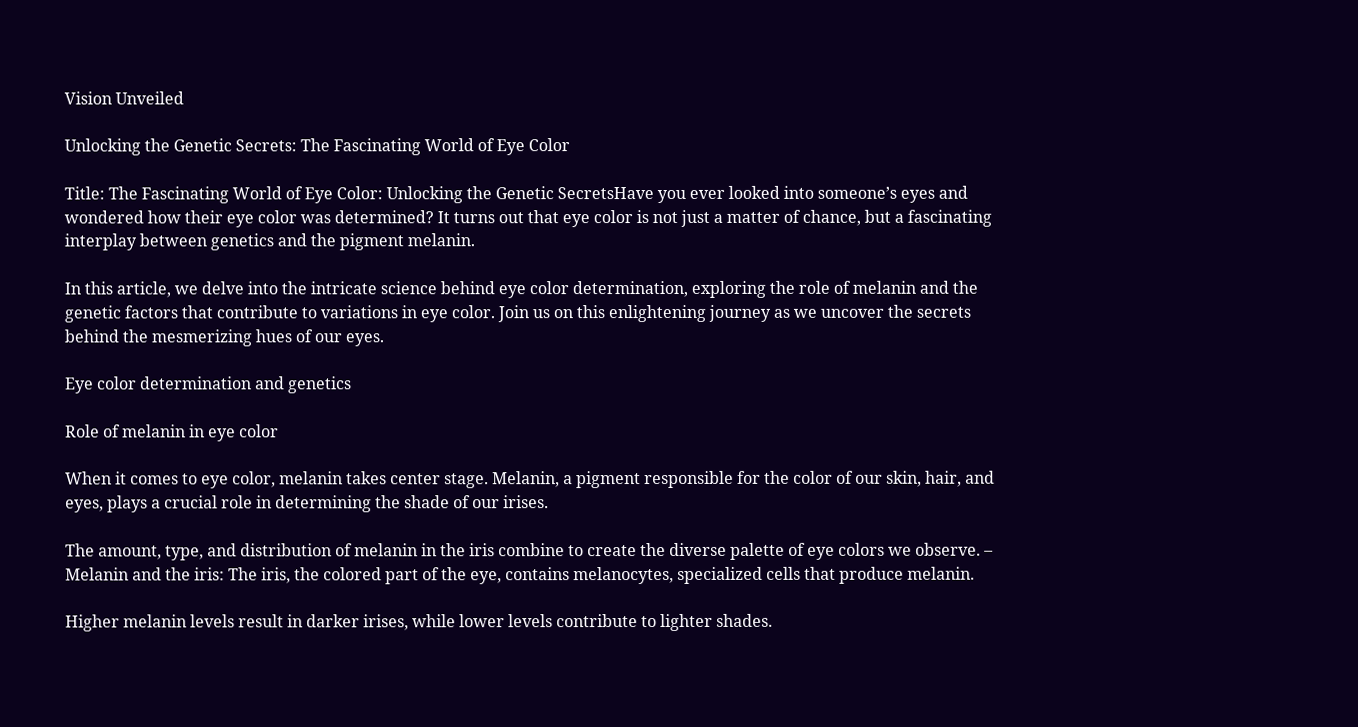Vision Unveiled

Unlocking the Genetic Secrets: The Fascinating World of Eye Color

Title: The Fascinating World of Eye Color: Unlocking the Genetic SecretsHave you ever looked into someone’s eyes and wondered how their eye color was determined? It turns out that eye color is not just a matter of chance, but a fascinating interplay between genetics and the pigment melanin.

In this article, we delve into the intricate science behind eye color determination, exploring the role of melanin and the genetic factors that contribute to variations in eye color. Join us on this enlightening journey as we uncover the secrets behind the mesmerizing hues of our eyes.

Eye color determination and genetics

Role of melanin in eye color

When it comes to eye color, melanin takes center stage. Melanin, a pigment responsible for the color of our skin, hair, and eyes, plays a crucial role in determining the shade of our irises.

The amount, type, and distribution of melanin in the iris combine to create the diverse palette of eye colors we observe. – Melanin and the iris: The iris, the colored part of the eye, contains melanocytes, specialized cells that produce melanin.

Higher melanin levels result in darker irises, while lower levels contribute to lighter shades.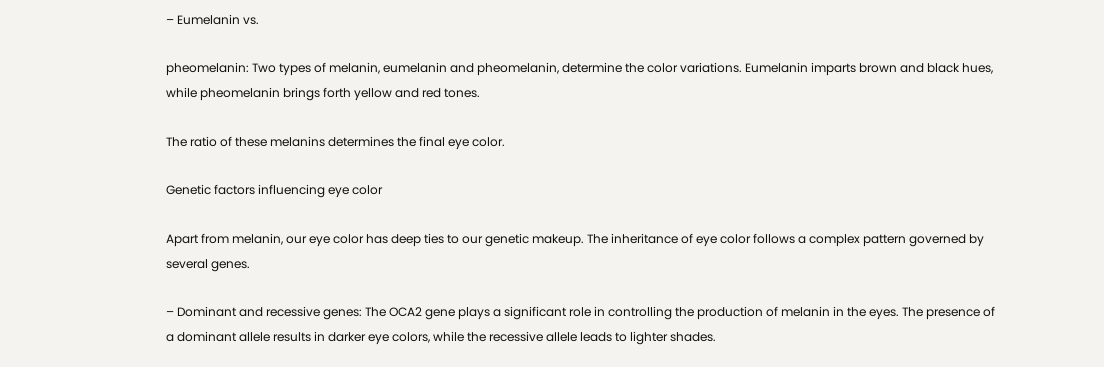– Eumelanin vs.

pheomelanin: Two types of melanin, eumelanin and pheomelanin, determine the color variations. Eumelanin imparts brown and black hues, while pheomelanin brings forth yellow and red tones.

The ratio of these melanins determines the final eye color.

Genetic factors influencing eye color

Apart from melanin, our eye color has deep ties to our genetic makeup. The inheritance of eye color follows a complex pattern governed by several genes.

– Dominant and recessive genes: The OCA2 gene plays a significant role in controlling the production of melanin in the eyes. The presence of a dominant allele results in darker eye colors, while the recessive allele leads to lighter shades.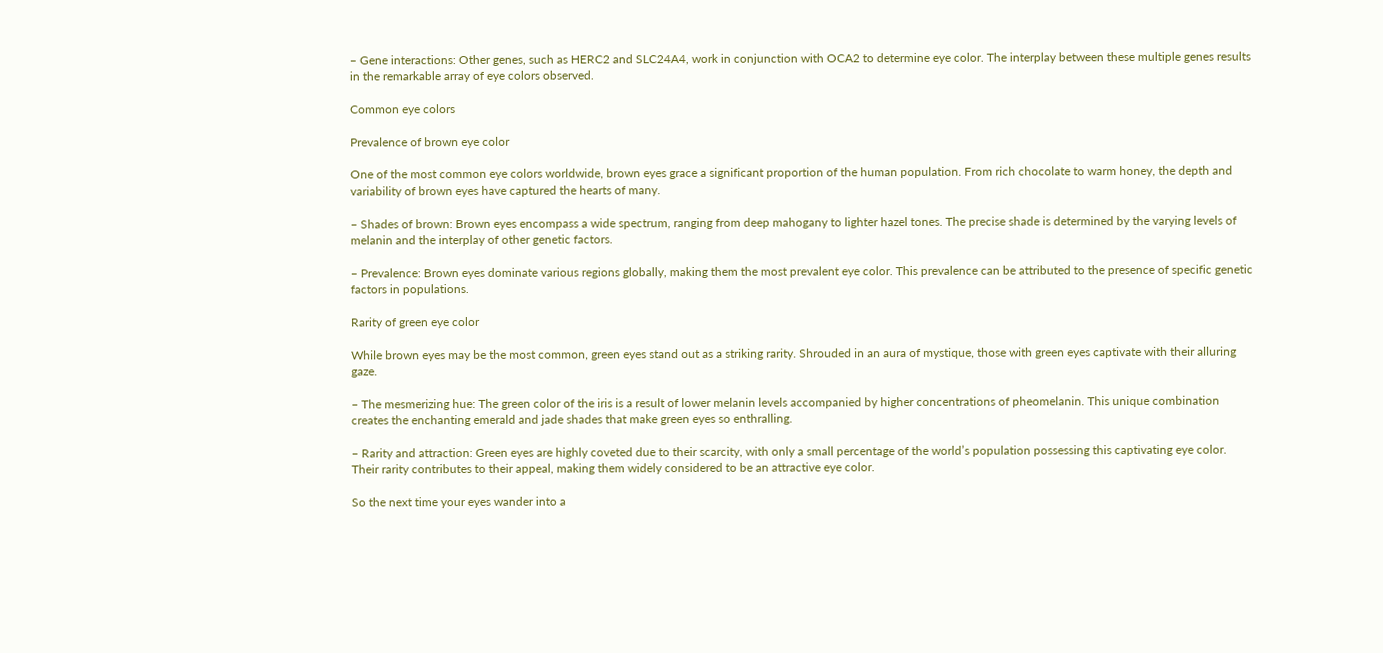– Gene interactions: Other genes, such as HERC2 and SLC24A4, work in conjunction with OCA2 to determine eye color. The interplay between these multiple genes results in the remarkable array of eye colors observed.

Common eye colors

Prevalence of brown eye color

One of the most common eye colors worldwide, brown eyes grace a significant proportion of the human population. From rich chocolate to warm honey, the depth and variability of brown eyes have captured the hearts of many.

– Shades of brown: Brown eyes encompass a wide spectrum, ranging from deep mahogany to lighter hazel tones. The precise shade is determined by the varying levels of melanin and the interplay of other genetic factors.

– Prevalence: Brown eyes dominate various regions globally, making them the most prevalent eye color. This prevalence can be attributed to the presence of specific genetic factors in populations.

Rarity of green eye color

While brown eyes may be the most common, green eyes stand out as a striking rarity. Shrouded in an aura of mystique, those with green eyes captivate with their alluring gaze.

– The mesmerizing hue: The green color of the iris is a result of lower melanin levels accompanied by higher concentrations of pheomelanin. This unique combination creates the enchanting emerald and jade shades that make green eyes so enthralling.

– Rarity and attraction: Green eyes are highly coveted due to their scarcity, with only a small percentage of the world’s population possessing this captivating eye color. Their rarity contributes to their appeal, making them widely considered to be an attractive eye color.

So the next time your eyes wander into a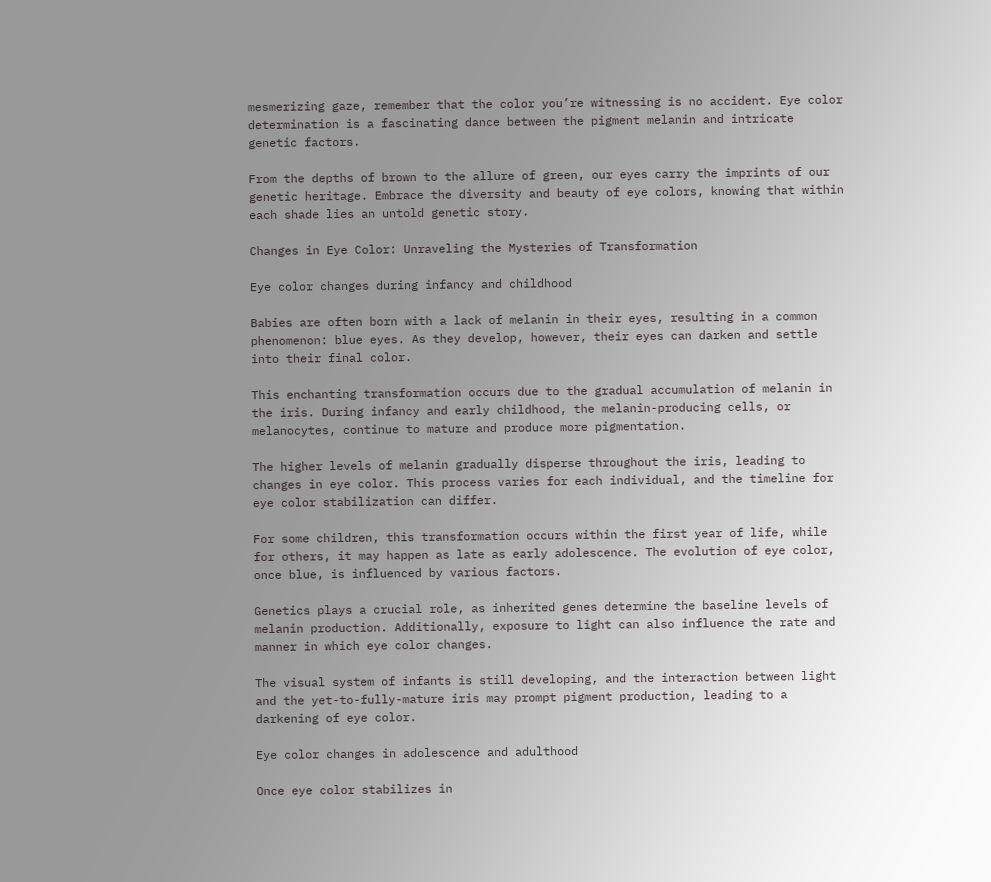mesmerizing gaze, remember that the color you’re witnessing is no accident. Eye color determination is a fascinating dance between the pigment melanin and intricate genetic factors.

From the depths of brown to the allure of green, our eyes carry the imprints of our genetic heritage. Embrace the diversity and beauty of eye colors, knowing that within each shade lies an untold genetic story.

Changes in Eye Color: Unraveling the Mysteries of Transformation

Eye color changes during infancy and childhood

Babies are often born with a lack of melanin in their eyes, resulting in a common phenomenon: blue eyes. As they develop, however, their eyes can darken and settle into their final color.

This enchanting transformation occurs due to the gradual accumulation of melanin in the iris. During infancy and early childhood, the melanin-producing cells, or melanocytes, continue to mature and produce more pigmentation.

The higher levels of melanin gradually disperse throughout the iris, leading to changes in eye color. This process varies for each individual, and the timeline for eye color stabilization can differ.

For some children, this transformation occurs within the first year of life, while for others, it may happen as late as early adolescence. The evolution of eye color, once blue, is influenced by various factors.

Genetics plays a crucial role, as inherited genes determine the baseline levels of melanin production. Additionally, exposure to light can also influence the rate and manner in which eye color changes.

The visual system of infants is still developing, and the interaction between light and the yet-to-fully-mature iris may prompt pigment production, leading to a darkening of eye color.

Eye color changes in adolescence and adulthood

Once eye color stabilizes in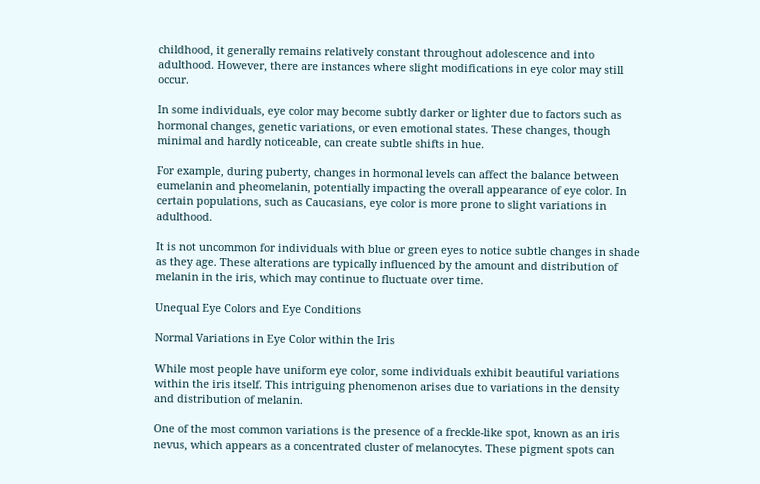childhood, it generally remains relatively constant throughout adolescence and into adulthood. However, there are instances where slight modifications in eye color may still occur.

In some individuals, eye color may become subtly darker or lighter due to factors such as hormonal changes, genetic variations, or even emotional states. These changes, though minimal and hardly noticeable, can create subtle shifts in hue.

For example, during puberty, changes in hormonal levels can affect the balance between eumelanin and pheomelanin, potentially impacting the overall appearance of eye color. In certain populations, such as Caucasians, eye color is more prone to slight variations in adulthood.

It is not uncommon for individuals with blue or green eyes to notice subtle changes in shade as they age. These alterations are typically influenced by the amount and distribution of melanin in the iris, which may continue to fluctuate over time.

Unequal Eye Colors and Eye Conditions

Normal Variations in Eye Color within the Iris

While most people have uniform eye color, some individuals exhibit beautiful variations within the iris itself. This intriguing phenomenon arises due to variations in the density and distribution of melanin.

One of the most common variations is the presence of a freckle-like spot, known as an iris nevus, which appears as a concentrated cluster of melanocytes. These pigment spots can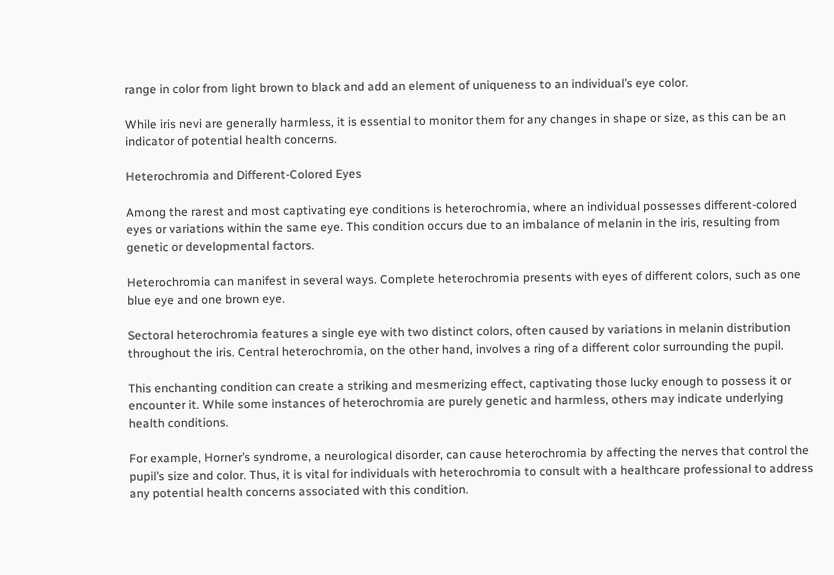range in color from light brown to black and add an element of uniqueness to an individual’s eye color.

While iris nevi are generally harmless, it is essential to monitor them for any changes in shape or size, as this can be an indicator of potential health concerns.

Heterochromia and Different-Colored Eyes

Among the rarest and most captivating eye conditions is heterochromia, where an individual possesses different-colored eyes or variations within the same eye. This condition occurs due to an imbalance of melanin in the iris, resulting from genetic or developmental factors.

Heterochromia can manifest in several ways. Complete heterochromia presents with eyes of different colors, such as one blue eye and one brown eye.

Sectoral heterochromia features a single eye with two distinct colors, often caused by variations in melanin distribution throughout the iris. Central heterochromia, on the other hand, involves a ring of a different color surrounding the pupil.

This enchanting condition can create a striking and mesmerizing effect, captivating those lucky enough to possess it or encounter it. While some instances of heterochromia are purely genetic and harmless, others may indicate underlying health conditions.

For example, Horner’s syndrome, a neurological disorder, can cause heterochromia by affecting the nerves that control the pupil’s size and color. Thus, it is vital for individuals with heterochromia to consult with a healthcare professional to address any potential health concerns associated with this condition.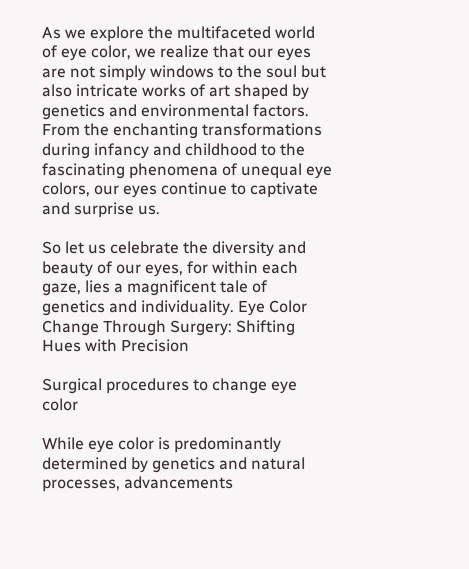As we explore the multifaceted world of eye color, we realize that our eyes are not simply windows to the soul but also intricate works of art shaped by genetics and environmental factors. From the enchanting transformations during infancy and childhood to the fascinating phenomena of unequal eye colors, our eyes continue to captivate and surprise us.

So let us celebrate the diversity and beauty of our eyes, for within each gaze, lies a magnificent tale of genetics and individuality. Eye Color Change Through Surgery: Shifting Hues with Precision

Surgical procedures to change eye color

While eye color is predominantly determined by genetics and natural processes, advancements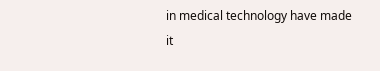in medical technology have made it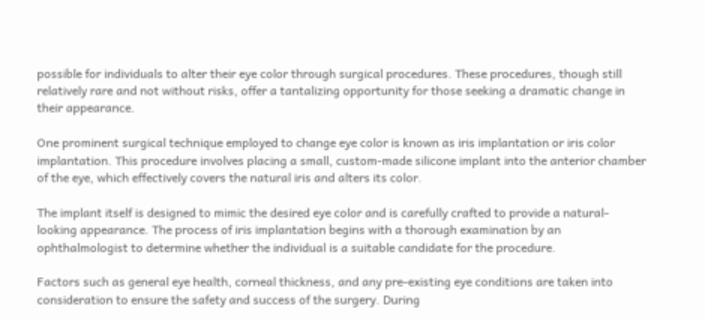possible for individuals to alter their eye color through surgical procedures. These procedures, though still relatively rare and not without risks, offer a tantalizing opportunity for those seeking a dramatic change in their appearance.

One prominent surgical technique employed to change eye color is known as iris implantation or iris color implantation. This procedure involves placing a small, custom-made silicone implant into the anterior chamber of the eye, which effectively covers the natural iris and alters its color.

The implant itself is designed to mimic the desired eye color and is carefully crafted to provide a natural-looking appearance. The process of iris implantation begins with a thorough examination by an ophthalmologist to determine whether the individual is a suitable candidate for the procedure.

Factors such as general eye health, corneal thickness, and any pre-existing eye conditions are taken into consideration to ensure the safety and success of the surgery. During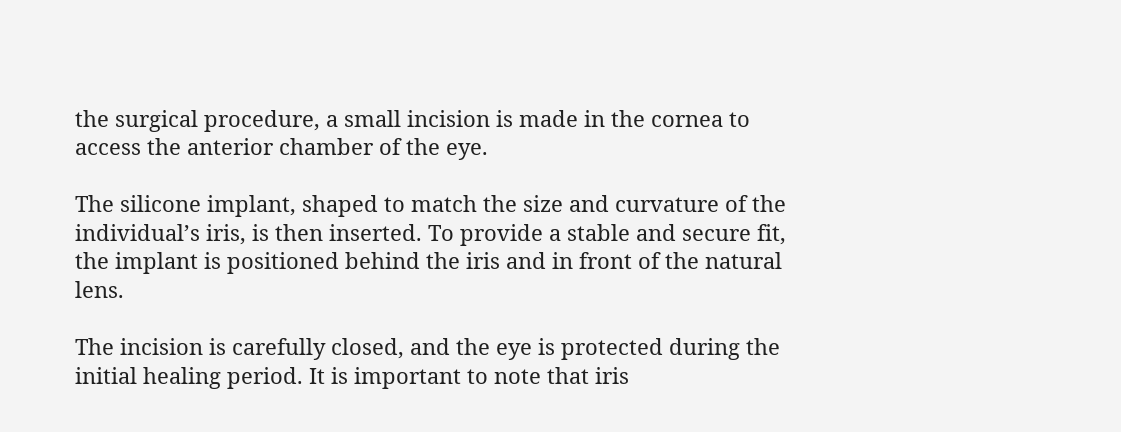the surgical procedure, a small incision is made in the cornea to access the anterior chamber of the eye.

The silicone implant, shaped to match the size and curvature of the individual’s iris, is then inserted. To provide a stable and secure fit, the implant is positioned behind the iris and in front of the natural lens.

The incision is carefully closed, and the eye is protected during the initial healing period. It is important to note that iris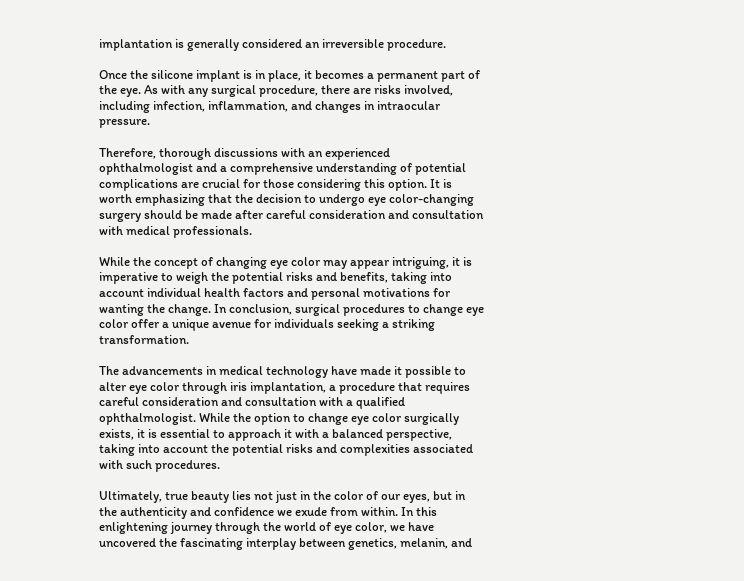implantation is generally considered an irreversible procedure.

Once the silicone implant is in place, it becomes a permanent part of the eye. As with any surgical procedure, there are risks involved, including infection, inflammation, and changes in intraocular pressure.

Therefore, thorough discussions with an experienced ophthalmologist and a comprehensive understanding of potential complications are crucial for those considering this option. It is worth emphasizing that the decision to undergo eye color-changing surgery should be made after careful consideration and consultation with medical professionals.

While the concept of changing eye color may appear intriguing, it is imperative to weigh the potential risks and benefits, taking into account individual health factors and personal motivations for wanting the change. In conclusion, surgical procedures to change eye color offer a unique avenue for individuals seeking a striking transformation.

The advancements in medical technology have made it possible to alter eye color through iris implantation, a procedure that requires careful consideration and consultation with a qualified ophthalmologist. While the option to change eye color surgically exists, it is essential to approach it with a balanced perspective, taking into account the potential risks and complexities associated with such procedures.

Ultimately, true beauty lies not just in the color of our eyes, but in the authenticity and confidence we exude from within. In this enlightening journey through the world of eye color, we have uncovered the fascinating interplay between genetics, melanin, and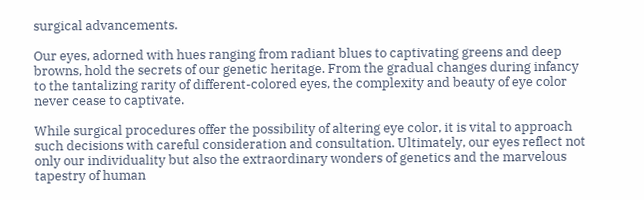surgical advancements.

Our eyes, adorned with hues ranging from radiant blues to captivating greens and deep browns, hold the secrets of our genetic heritage. From the gradual changes during infancy to the tantalizing rarity of different-colored eyes, the complexity and beauty of eye color never cease to captivate.

While surgical procedures offer the possibility of altering eye color, it is vital to approach such decisions with careful consideration and consultation. Ultimately, our eyes reflect not only our individuality but also the extraordinary wonders of genetics and the marvelous tapestry of human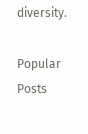diversity.

Popular Posts